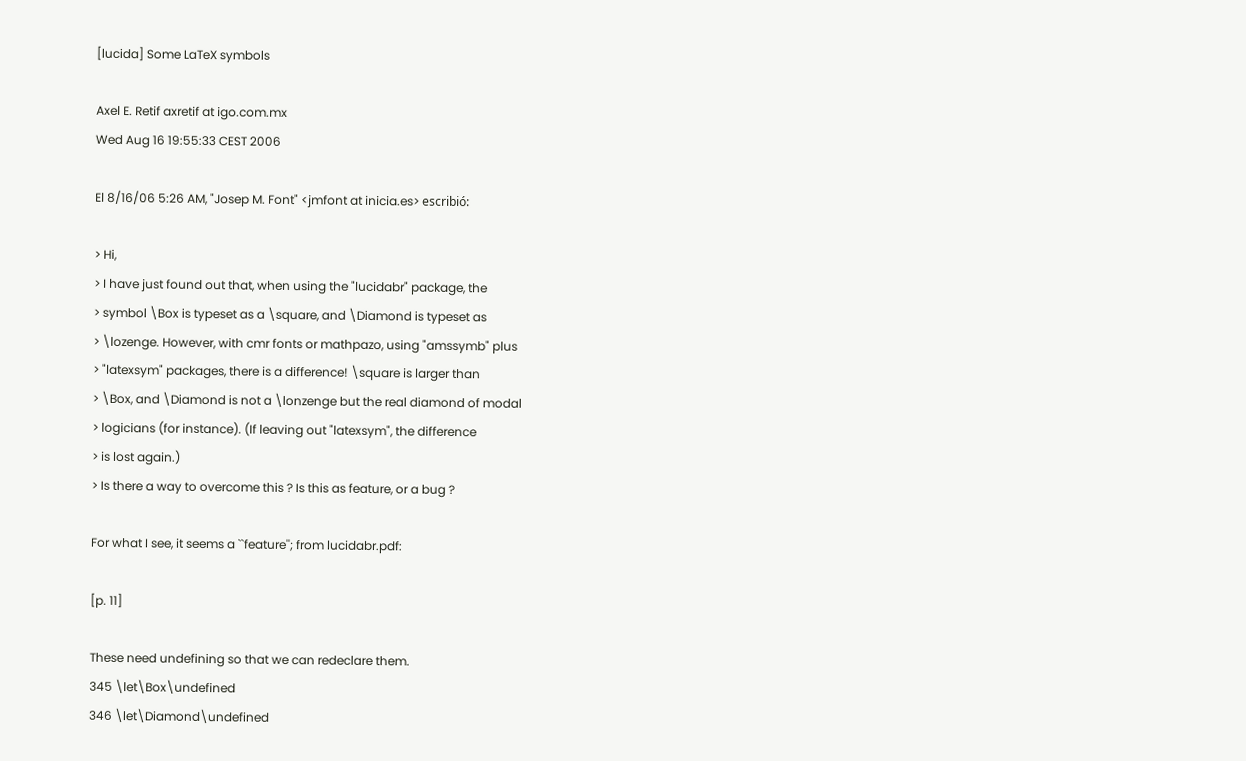[lucida] Some LaTeX symbols

Axel E. Retif axretif at igo.com.mx
Wed Aug 16 19:55:33 CEST 2006

El 8/16/06 5:26 AM, "Josep M. Font" <jmfont at inicia.es> escribió:

> Hi,
> I have just found out that, when using the "lucidabr" package, the
> symbol \Box is typeset as a \square, and \Diamond is typeset as
> \lozenge. However, with cmr fonts or mathpazo, using "amssymb" plus
> "latexsym" packages, there is a difference! \square is larger than
> \Box, and \Diamond is not a \lonzenge but the real diamond of modal
> logicians (for instance). (If leaving out "latexsym", the difference
> is lost again.)
> Is there a way to overcome this ? Is this as feature, or a bug ?

For what I see, it seems a ``feature''; from lucidabr.pdf:

[p. 11]

These need undefining so that we can redeclare them.
345 \let\Box\undefined
346 \let\Diamond\undefined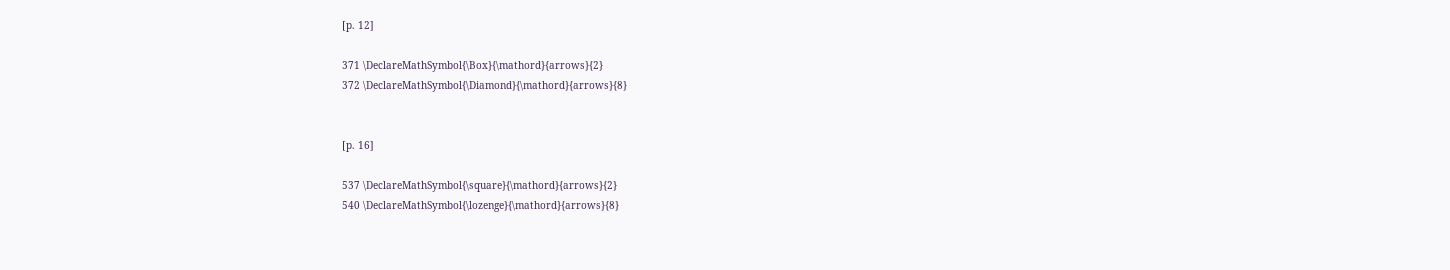[p. 12]

371 \DeclareMathSymbol{\Box}{\mathord}{arrows}{2}
372 \DeclareMathSymbol{\Diamond}{\mathord}{arrows}{8}


[p. 16]

537 \DeclareMathSymbol{\square}{\mathord}{arrows}{2}
540 \DeclareMathSymbol{\lozenge}{\mathord}{arrows}{8}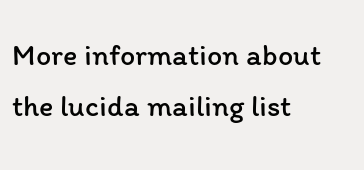More information about the lucida mailing list